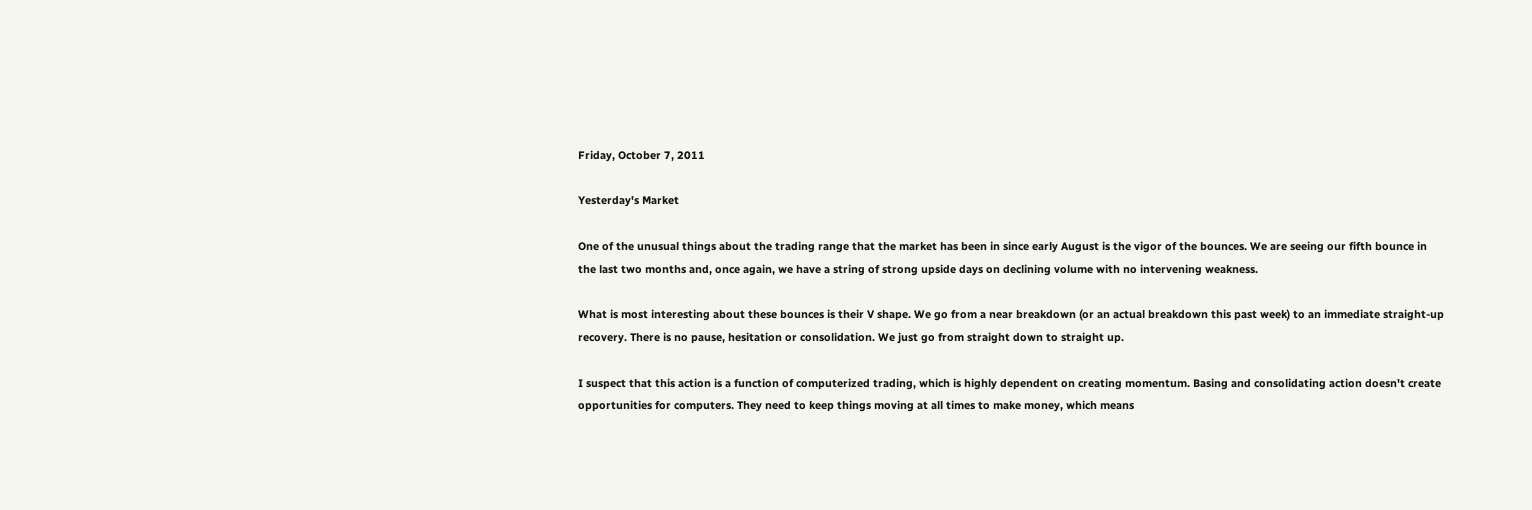Friday, October 7, 2011

Yesterday's Market

One of the unusual things about the trading range that the market has been in since early August is the vigor of the bounces. We are seeing our fifth bounce in the last two months and, once again, we have a string of strong upside days on declining volume with no intervening weakness.

What is most interesting about these bounces is their V shape. We go from a near breakdown (or an actual breakdown this past week) to an immediate straight-up recovery. There is no pause, hesitation or consolidation. We just go from straight down to straight up.

I suspect that this action is a function of computerized trading, which is highly dependent on creating momentum. Basing and consolidating action doesn't create opportunities for computers. They need to keep things moving at all times to make money, which means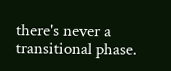there's never a transitional phase.